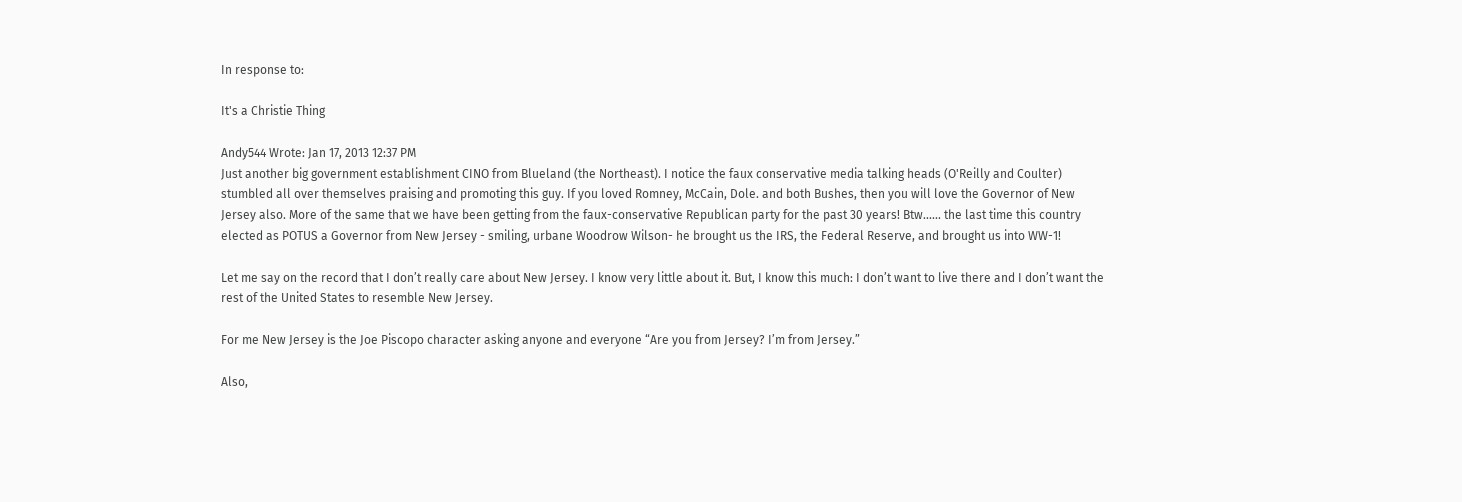In response to:

It's a Christie Thing

Andy544 Wrote: Jan 17, 2013 12:37 PM
Just another big government establishment CINO from Blueland (the Northeast). I notice the faux conservative media talking heads (O'Reilly and Coulter) stumbled all over themselves praising and promoting this guy. If you loved Romney, McCain, Dole. and both Bushes, then you will love the Governor of New Jersey also. More of the same that we have been getting from the faux-conservative Republican party for the past 30 years! Btw...... the last time this country elected as POTUS a Governor from New Jersey - smiling, urbane Woodrow Wilson- he brought us the IRS, the Federal Reserve, and brought us into WW-1!

Let me say on the record that I don’t really care about New Jersey. I know very little about it. But, I know this much: I don’t want to live there and I don’t want the rest of the United States to resemble New Jersey.

For me New Jersey is the Joe Piscopo character asking anyone and everyone “Are you from Jersey? I’m from Jersey.”

Also,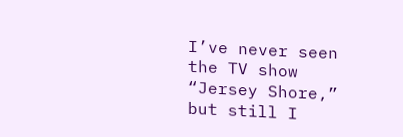I’ve never seen the TV show “Jersey Shore,” but still I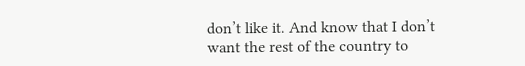don’t like it. And know that I don’t want the rest of the country to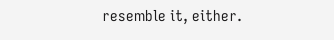resemble it, either.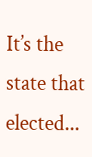It’s the state that elected...